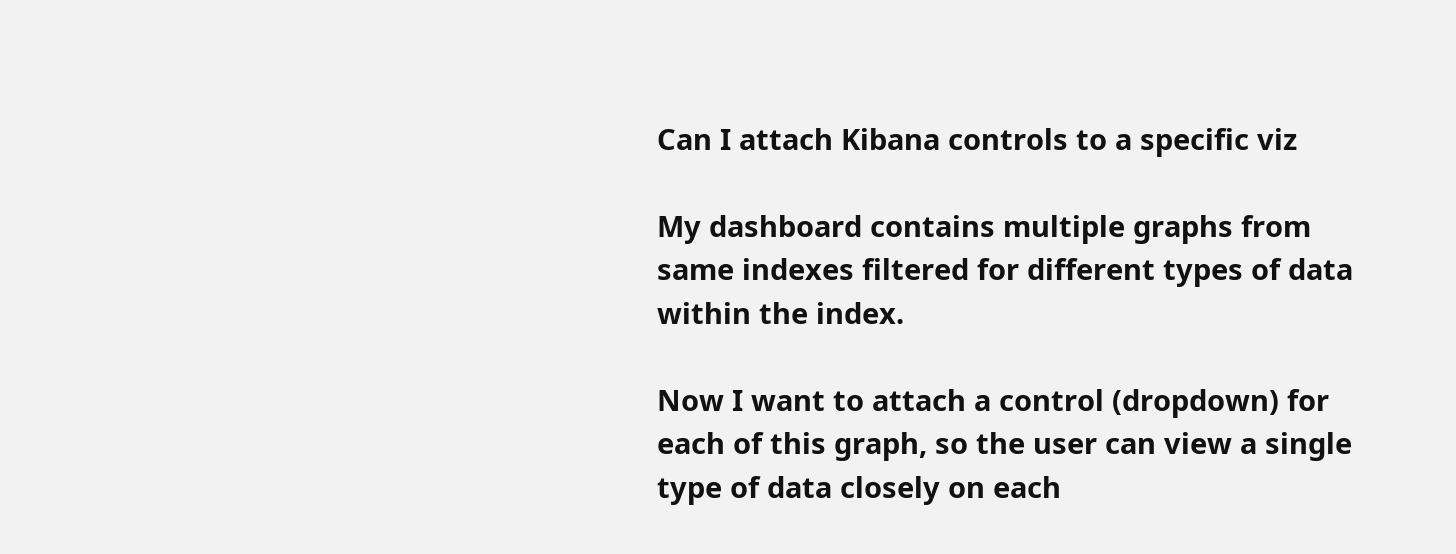Can I attach Kibana controls to a specific viz

My dashboard contains multiple graphs from same indexes filtered for different types of data within the index.

Now I want to attach a control (dropdown) for each of this graph, so the user can view a single type of data closely on each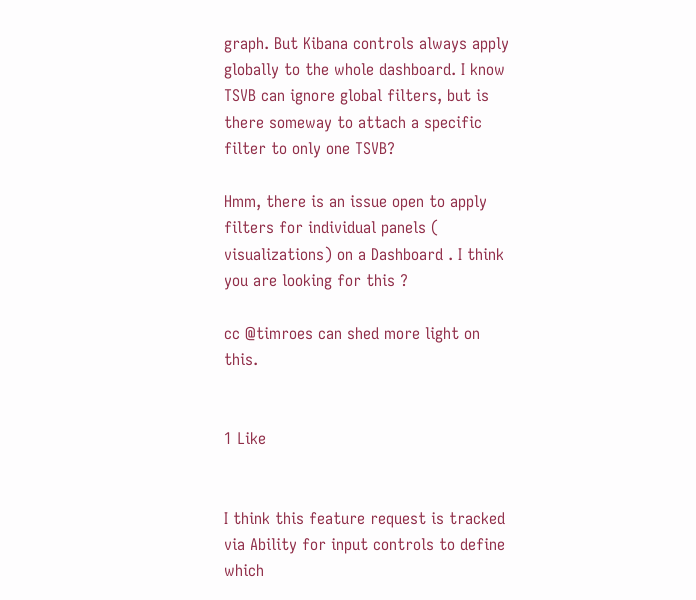graph. But Kibana controls always apply globally to the whole dashboard. I know TSVB can ignore global filters, but is there someway to attach a specific filter to only one TSVB?

Hmm, there is an issue open to apply filters for individual panels ( visualizations) on a Dashboard . I think you are looking for this ?

cc @timroes can shed more light on this.


1 Like


I think this feature request is tracked via Ability for input controls to define which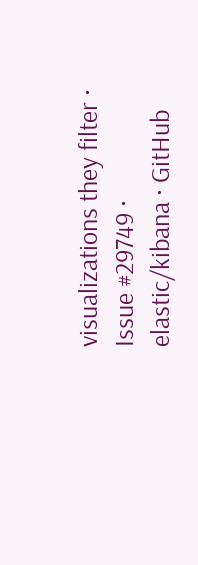visualizations they filter · Issue #29749 · elastic/kibana · GitHub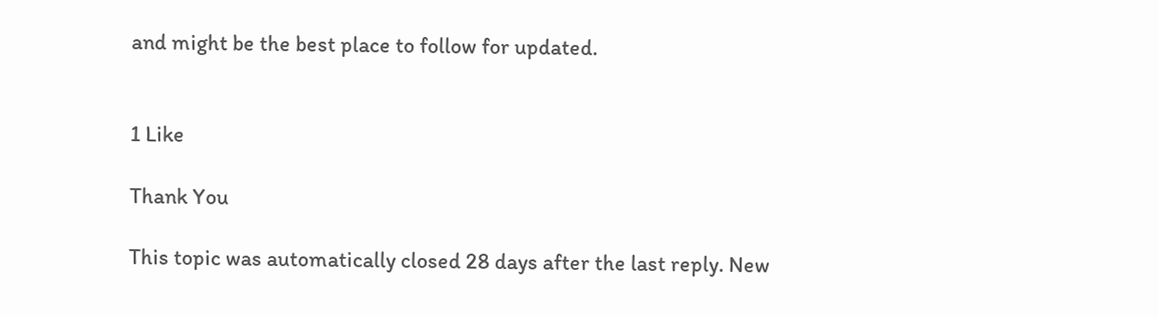and might be the best place to follow for updated.


1 Like

Thank You

This topic was automatically closed 28 days after the last reply. New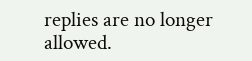replies are no longer allowed.